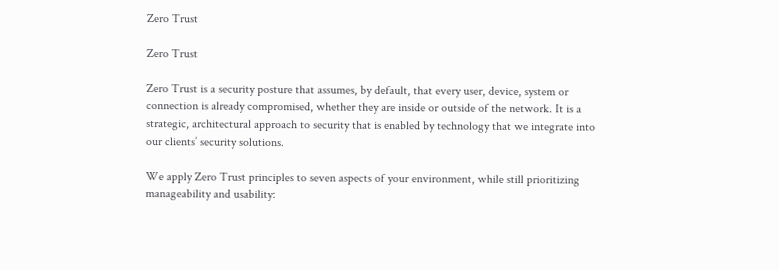Zero Trust

Zero Trust

Zero Trust is a security posture that assumes, by default, that every user, device, system or connection is already compromised, whether they are inside or outside of the network. It is a strategic, architectural approach to security that is enabled by technology that we integrate into our clients’ security solutions.

We apply Zero Trust principles to seven aspects of your environment, while still prioritizing manageability and usability: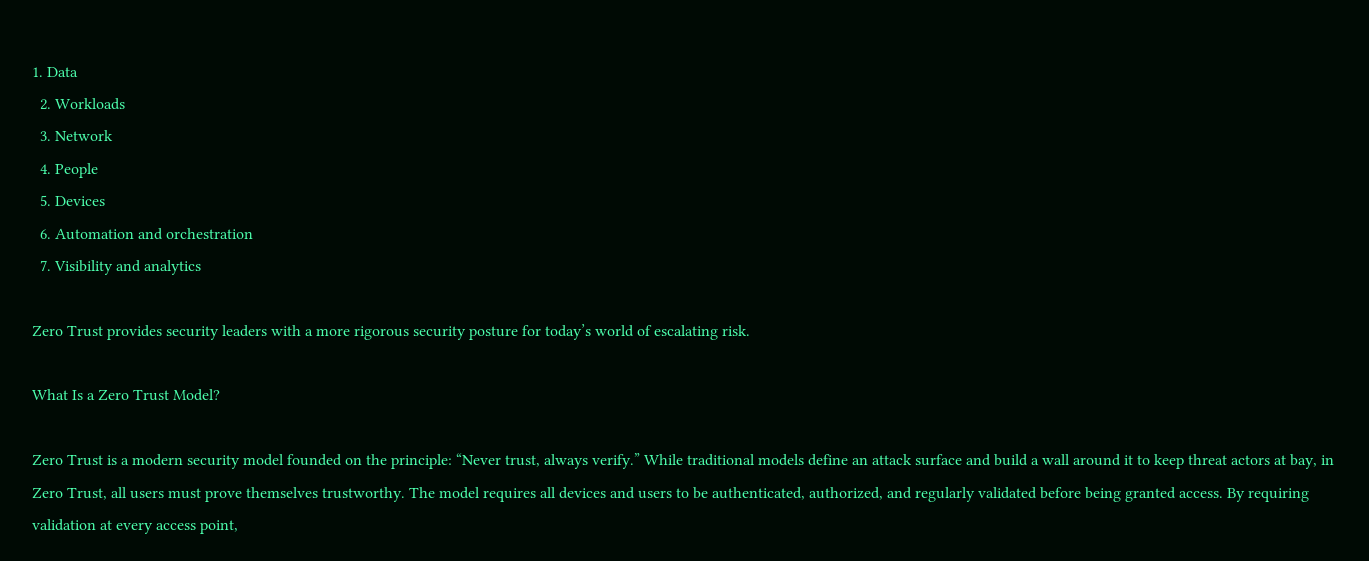1. Data
  2. Workloads
  3. Network
  4. People
  5. Devices
  6. Automation and orchestration
  7. Visibility and analytics

Zero Trust provides security leaders with a more rigorous security posture for today’s world of escalating risk.

What Is a Zero Trust Model?

Zero Trust is a modern security model founded on the principle: “Never trust, always verify.” While traditional models define an attack surface and build a wall around it to keep threat actors at bay, in Zero Trust, all users must prove themselves trustworthy. The model requires all devices and users to be authenticated, authorized, and regularly validated before being granted access. By requiring validation at every access point,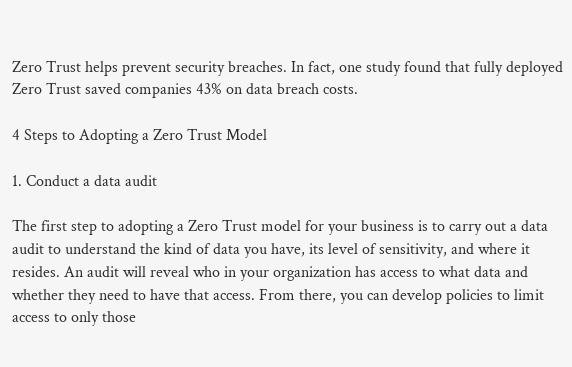Zero Trust helps prevent security breaches. In fact, one study found that fully deployed Zero Trust saved companies 43% on data breach costs.

4 Steps to Adopting a Zero Trust Model

1. Conduct a data audit

The first step to adopting a Zero Trust model for your business is to carry out a data audit to understand the kind of data you have, its level of sensitivity, and where it resides. An audit will reveal who in your organization has access to what data and whether they need to have that access. From there, you can develop policies to limit access to only those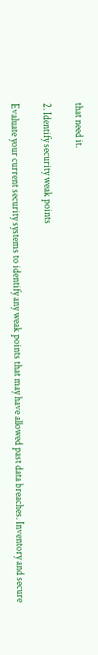that need it.

2. Identify security weak points

Evaluate your current security systems to identify any weak points that may have allowed past data breaches. Inventory and secure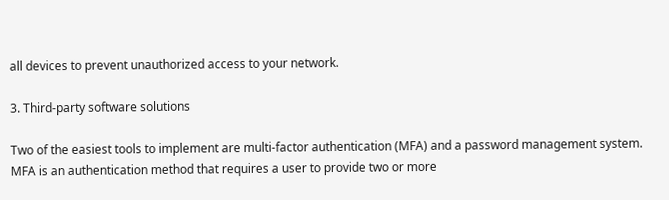all devices to prevent unauthorized access to your network.

3. Third-party software solutions

Two of the easiest tools to implement are multi-factor authentication (MFA) and a password management system. MFA is an authentication method that requires a user to provide two or more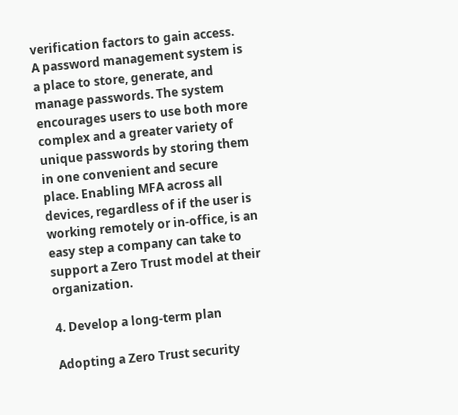verification factors to gain access. A password management system is a place to store, generate, and manage passwords. The system encourages users to use both more complex and a greater variety of unique passwords by storing them in one convenient and secure place. Enabling MFA across all devices, regardless of if the user is working remotely or in-office, is an easy step a company can take to support a Zero Trust model at their organization.

4. Develop a long-term plan

Adopting a Zero Trust security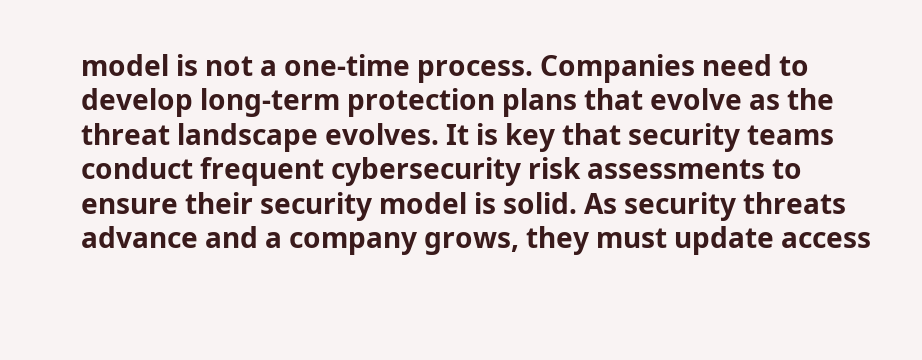model is not a one-time process. Companies need to develop long-term protection plans that evolve as the threat landscape evolves. It is key that security teams conduct frequent cybersecurity risk assessments to ensure their security model is solid. As security threats advance and a company grows, they must update access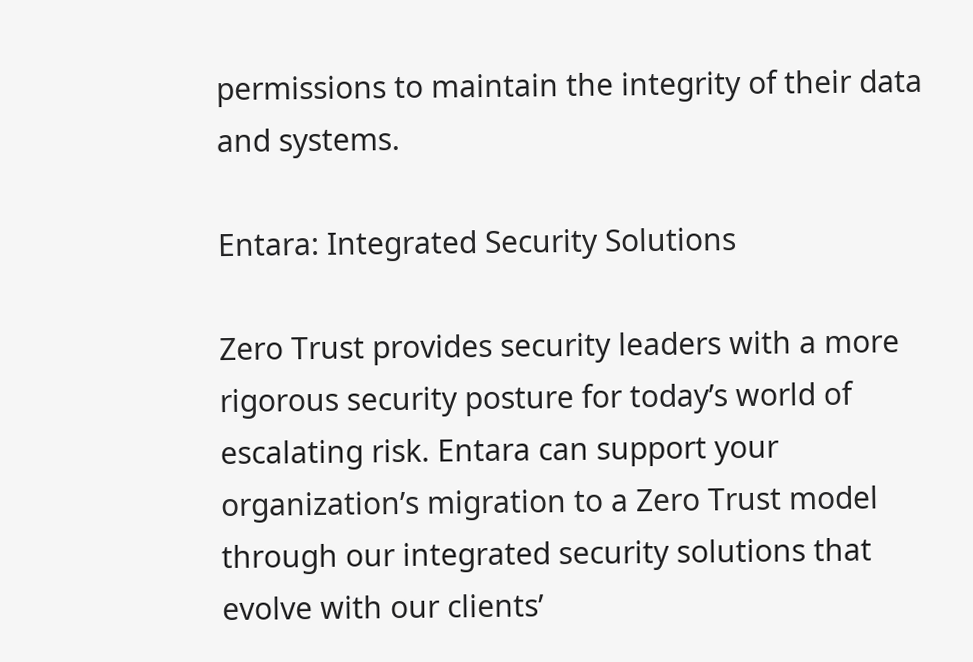permissions to maintain the integrity of their data and systems.

Entara: Integrated Security Solutions

Zero Trust provides security leaders with a more rigorous security posture for today’s world of escalating risk. Entara can support your organization’s migration to a Zero Trust model through our integrated security solutions that evolve with our clients’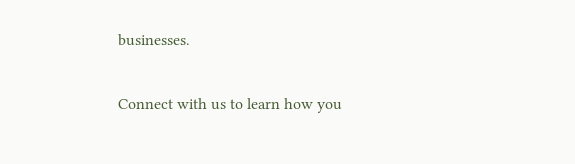businesses.

Connect with us to learn how you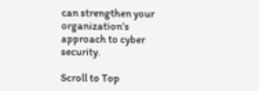can strengthen your organization’s approach to cyber security.

Scroll to Top